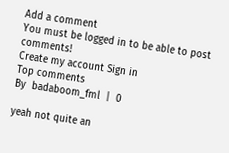Add a comment
You must be logged in to be able to post comments!
Create my account Sign in
Top comments
By  badaboom_fml  |  0

yeah not quite an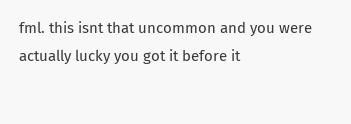fml. this isnt that uncommon and you were actually lucky you got it before it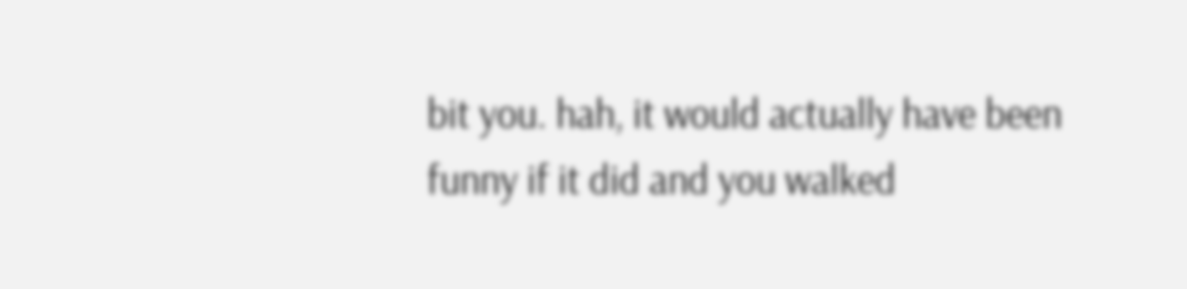bit you. hah, it would actually have been funny if it did and you walked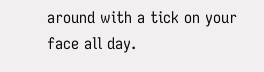around with a tick on your face all day.